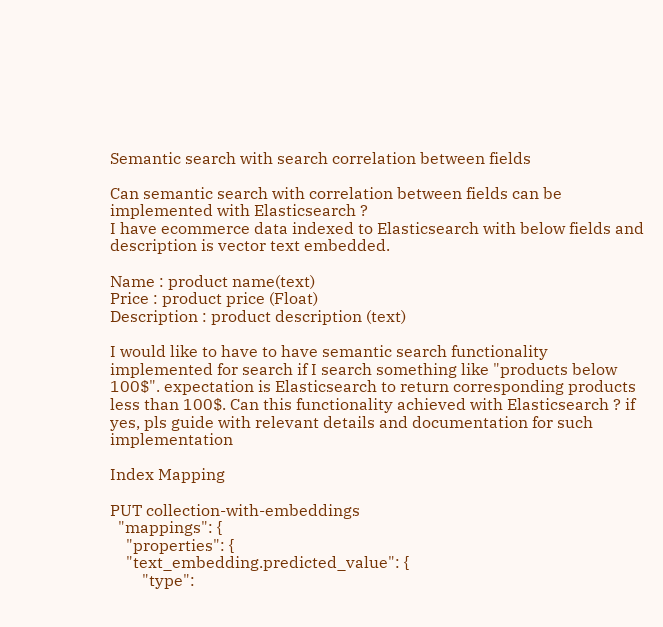Semantic search with search correlation between fields

Can semantic search with correlation between fields can be implemented with Elasticsearch ?
I have ecommerce data indexed to Elasticsearch with below fields and description is vector text embedded.

Name : product name(text)
Price : product price (Float)
Description : product description (text)

I would like to have to have semantic search functionality implemented for search if I search something like "products below 100$". expectation is Elasticsearch to return corresponding products less than 100$. Can this functionality achieved with Elasticsearch ? if yes, pls guide with relevant details and documentation for such implementation

Index Mapping

PUT collection-with-embeddings
  "mappings": {
    "properties": {
    "text_embedding.predicted_value": {
        "type":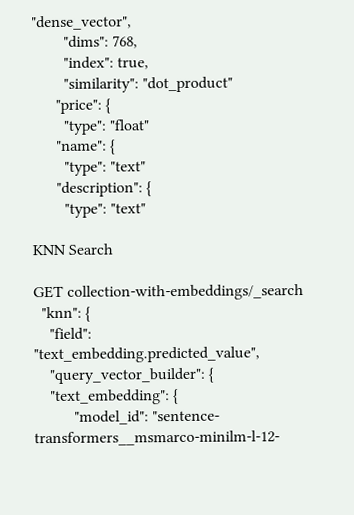"dense_vector",
        "dims": 768,
        "index": true,
        "similarity": "dot_product"
      "price": {
        "type": "float"
      "name": {
        "type": "text"
      "description": {
        "type": "text"

KNN Search

GET collection-with-embeddings/_search
  "knn": {
    "field": "text_embedding.predicted_value",
    "query_vector_builder": {
    "text_embedding": {
          "model_id": "sentence-transformers__msmarco-minilm-l-12-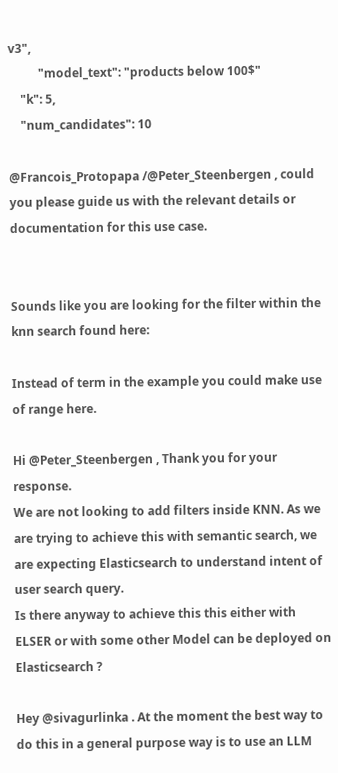v3",
          "model_text": "products below 100$"
    "k": 5,
    "num_candidates": 10

@Francois_Protopapa /@Peter_Steenbergen , could you please guide us with the relevant details or documentation for this use case.


Sounds like you are looking for the filter within the knn search found here:

Instead of term in the example you could make use of range here.

Hi @Peter_Steenbergen , Thank you for your response.
We are not looking to add filters inside KNN. As we are trying to achieve this with semantic search, we are expecting Elasticsearch to understand intent of user search query.
Is there anyway to achieve this this either with ELSER or with some other Model can be deployed on Elasticsearch ?

Hey @sivagurlinka . At the moment the best way to do this in a general purpose way is to use an LLM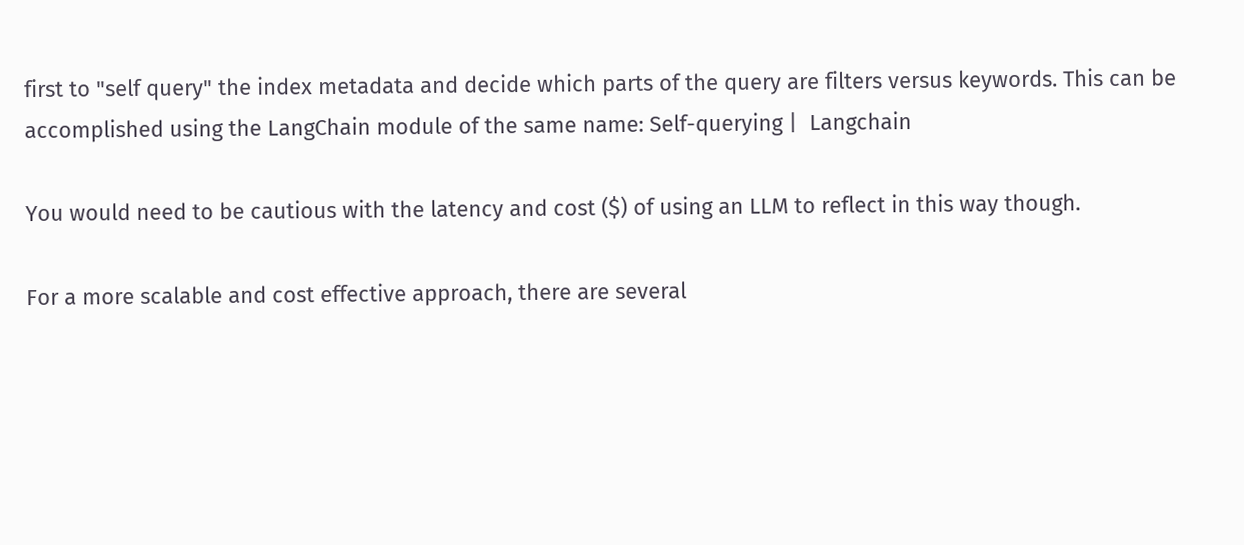first to "self query" the index metadata and decide which parts of the query are filters versus keywords. This can be accomplished using the LangChain module of the same name: Self-querying |  Langchain

You would need to be cautious with the latency and cost ($) of using an LLM to reflect in this way though.

For a more scalable and cost effective approach, there are several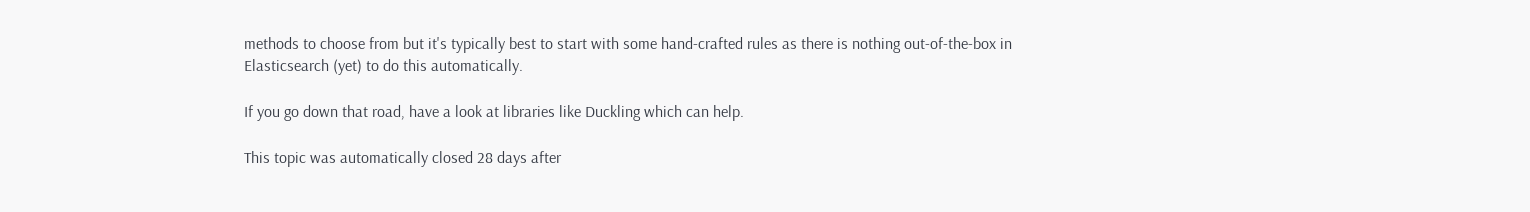methods to choose from but it's typically best to start with some hand-crafted rules as there is nothing out-of-the-box in Elasticsearch (yet) to do this automatically.

If you go down that road, have a look at libraries like Duckling which can help.

This topic was automatically closed 28 days after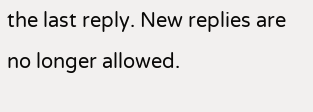the last reply. New replies are no longer allowed.